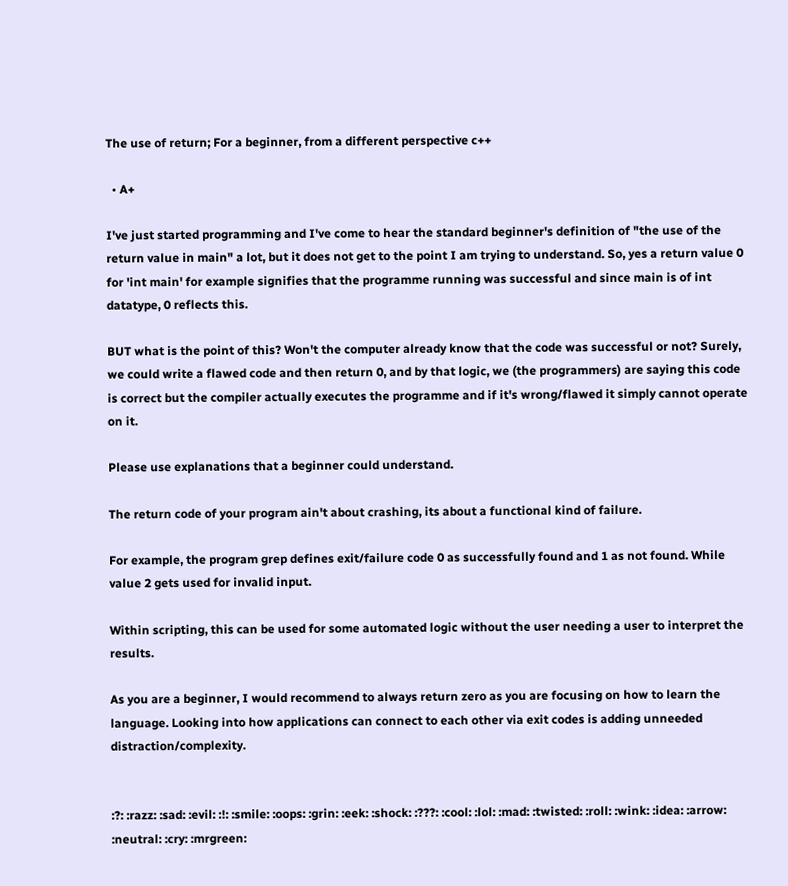The use of return; For a beginner, from a different perspective c++

  • A+

I've just started programming and I've come to hear the standard beginner's definition of "the use of the return value in main" a lot, but it does not get to the point I am trying to understand. So, yes a return value 0 for 'int main' for example signifies that the programme running was successful and since main is of int datatype, 0 reflects this.

BUT what is the point of this? Won't the computer already know that the code was successful or not? Surely, we could write a flawed code and then return 0, and by that logic, we (the programmers) are saying this code is correct but the compiler actually executes the programme and if it's wrong/flawed it simply cannot operate on it.

Please use explanations that a beginner could understand.

The return code of your program ain't about crashing, its about a functional kind of failure.

For example, the program grep defines exit/failure code 0 as successfully found and 1 as not found. While value 2 gets used for invalid input.

Within scripting, this can be used for some automated logic without the user needing a user to interpret the results.

As you are a beginner, I would recommend to always return zero as you are focusing on how to learn the language. Looking into how applications can connect to each other via exit codes is adding unneeded distraction/complexity.


:?: :razz: :sad: :evil: :!: :smile: :oops: :grin: :eek: :shock: :???: :cool: :lol: :mad: :twisted: :roll: :wink: :idea: :arrow: :neutral: :cry: :mrgreen: